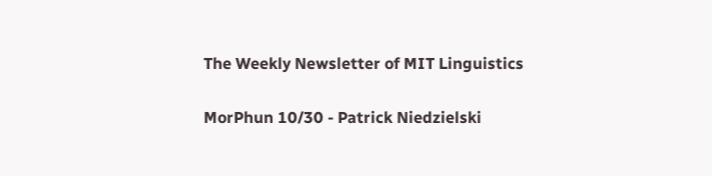The Weekly Newsletter of MIT Linguistics

MorPhun 10/30 - Patrick Niedzielski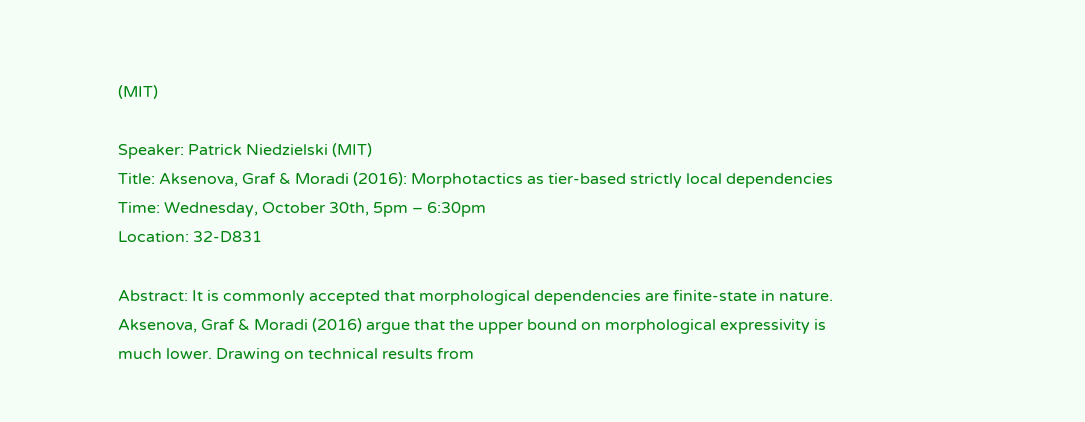(MIT)

Speaker: Patrick Niedzielski (MIT)
Title: Aksenova, Graf & Moradi (2016): Morphotactics as tier-based strictly local dependencies
Time: Wednesday, October 30th, 5pm – 6:30pm
Location: 32-D831

Abstract: It is commonly accepted that morphological dependencies are finite-state in nature. Aksenova, Graf & Moradi (2016) argue that the upper bound on morphological expressivity is much lower. Drawing on technical results from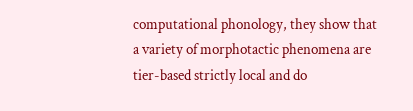computational phonology, they show that a variety of morphotactic phenomena are tier-based strictly local and do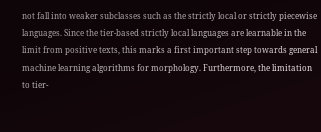not fall into weaker subclasses such as the strictly local or strictly piecewise languages. Since the tier-based strictly local languages are learnable in the limit from positive texts, this marks a first important step towards general machine learning algorithms for morphology. Furthermore, the limitation to tier-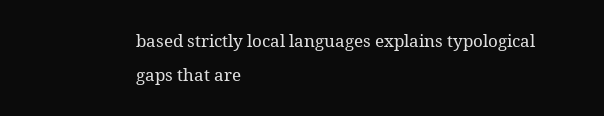based strictly local languages explains typological gaps that are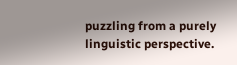puzzling from a purely linguistic perspective.